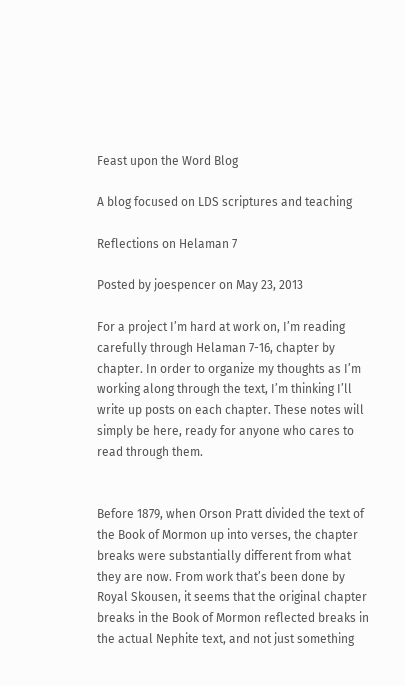Feast upon the Word Blog

A blog focused on LDS scriptures and teaching

Reflections on Helaman 7

Posted by joespencer on May 23, 2013

For a project I’m hard at work on, I’m reading carefully through Helaman 7-16, chapter by chapter. In order to organize my thoughts as I’m working along through the text, I’m thinking I’ll write up posts on each chapter. These notes will simply be here, ready for anyone who cares to read through them.


Before 1879, when Orson Pratt divided the text of the Book of Mormon up into verses, the chapter breaks were substantially different from what they are now. From work that’s been done by Royal Skousen, it seems that the original chapter breaks in the Book of Mormon reflected breaks in the actual Nephite text, and not just something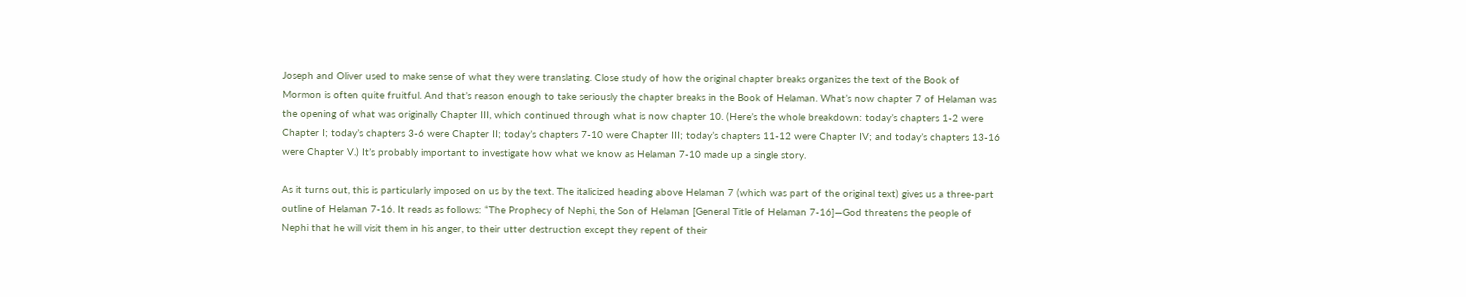Joseph and Oliver used to make sense of what they were translating. Close study of how the original chapter breaks organizes the text of the Book of Mormon is often quite fruitful. And that’s reason enough to take seriously the chapter breaks in the Book of Helaman. What’s now chapter 7 of Helaman was the opening of what was originally Chapter III, which continued through what is now chapter 10. (Here’s the whole breakdown: today’s chapters 1-2 were Chapter I; today’s chapters 3-6 were Chapter II; today’s chapters 7-10 were Chapter III; today’s chapters 11-12 were Chapter IV; and today’s chapters 13-16 were Chapter V.) It’s probably important to investigate how what we know as Helaman 7-10 made up a single story.

As it turns out, this is particularly imposed on us by the text. The italicized heading above Helaman 7 (which was part of the original text) gives us a three-part outline of Helaman 7-16. It reads as follows: “The Prophecy of Nephi, the Son of Helaman [General Title of Helaman 7-16]—God threatens the people of Nephi that he will visit them in his anger, to their utter destruction except they repent of their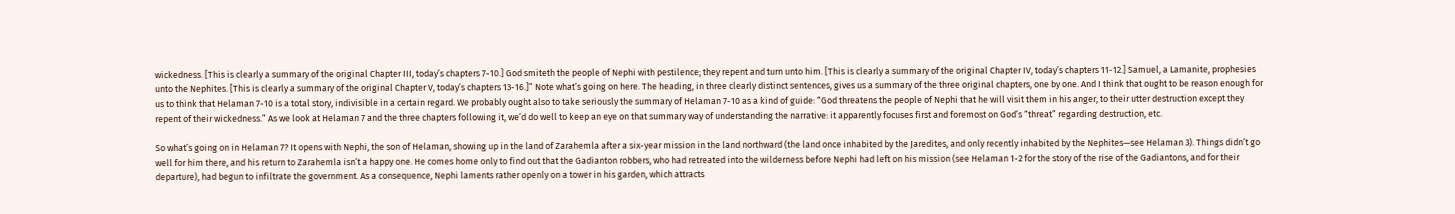wickedness. [This is clearly a summary of the original Chapter III, today’s chapters 7-10.] God smiteth the people of Nephi with pestilence; they repent and turn unto him. [This is clearly a summary of the original Chapter IV, today’s chapters 11-12.] Samuel, a Lamanite, prophesies unto the Nephites. [This is clearly a summary of the original Chapter V, today’s chapters 13-16.]” Note what’s going on here. The heading, in three clearly distinct sentences, gives us a summary of the three original chapters, one by one. And I think that ought to be reason enough for us to think that Helaman 7-10 is a total story, indivisible in a certain regard. We probably ought also to take seriously the summary of Helaman 7-10 as a kind of guide: “God threatens the people of Nephi that he will visit them in his anger, to their utter destruction except they repent of their wickedness.” As we look at Helaman 7 and the three chapters following it, we’d do well to keep an eye on that summary way of understanding the narrative: it apparently focuses first and foremost on God’s “threat” regarding destruction, etc.

So what’s going on in Helaman 7? It opens with Nephi, the son of Helaman, showing up in the land of Zarahemla after a six-year mission in the land northward (the land once inhabited by the Jaredites, and only recently inhabited by the Nephites—see Helaman 3). Things didn’t go well for him there, and his return to Zarahemla isn’t a happy one. He comes home only to find out that the Gadianton robbers, who had retreated into the wilderness before Nephi had left on his mission (see Helaman 1-2 for the story of the rise of the Gadiantons, and for their departure), had begun to infiltrate the government. As a consequence, Nephi laments rather openly on a tower in his garden, which attracts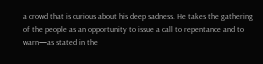a crowd that is curious about his deep sadness. He takes the gathering of the people as an opportunity to issue a call to repentance and to warn—as stated in the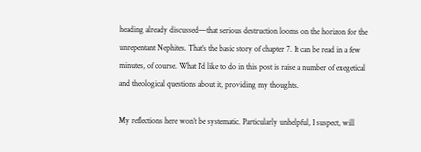heading already discussed—that serious destruction looms on the horizon for the unrepentant Nephites. That’s the basic story of chapter 7. It can be read in a few minutes, of course. What I’d like to do in this post is raise a number of exegetical and theological questions about it, providing my thoughts.

My reflections here won’t be systematic. Particularly unhelpful, I suspect, will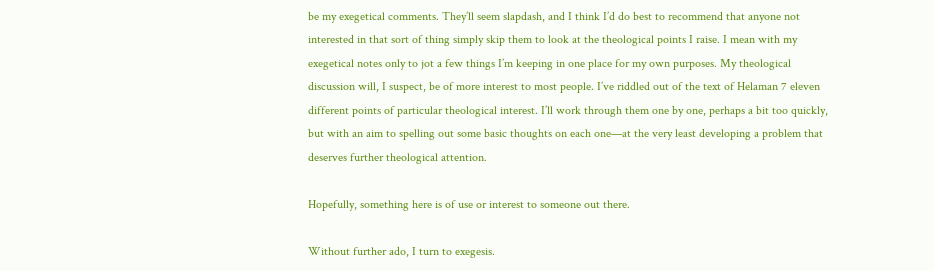be my exegetical comments. They’ll seem slapdash, and I think I’d do best to recommend that anyone not interested in that sort of thing simply skip them to look at the theological points I raise. I mean with my exegetical notes only to jot a few things I’m keeping in one place for my own purposes. My theological discussion will, I suspect, be of more interest to most people. I’ve riddled out of the text of Helaman 7 eleven different points of particular theological interest. I’ll work through them one by one, perhaps a bit too quickly, but with an aim to spelling out some basic thoughts on each one—at the very least developing a problem that deserves further theological attention.

Hopefully, something here is of use or interest to someone out there.

Without further ado, I turn to exegesis.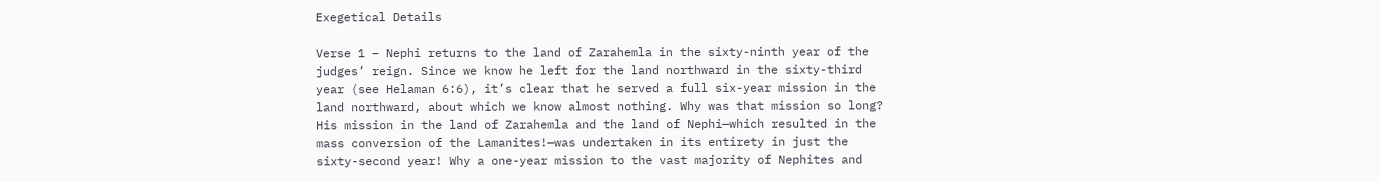Exegetical Details

Verse 1 – Nephi returns to the land of Zarahemla in the sixty-ninth year of the judges’ reign. Since we know he left for the land northward in the sixty-third year (see Helaman 6:6), it’s clear that he served a full six-year mission in the land northward, about which we know almost nothing. Why was that mission so long? His mission in the land of Zarahemla and the land of Nephi—which resulted in the mass conversion of the Lamanites!—was undertaken in its entirety in just the sixty-second year! Why a one-year mission to the vast majority of Nephites and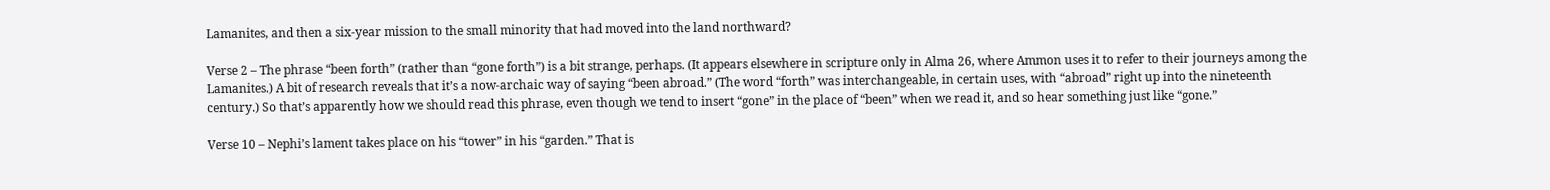Lamanites, and then a six-year mission to the small minority that had moved into the land northward?

Verse 2 – The phrase “been forth” (rather than “gone forth”) is a bit strange, perhaps. (It appears elsewhere in scripture only in Alma 26, where Ammon uses it to refer to their journeys among the Lamanites.) A bit of research reveals that it’s a now-archaic way of saying “been abroad.” (The word “forth” was interchangeable, in certain uses, with “abroad” right up into the nineteenth century.) So that’s apparently how we should read this phrase, even though we tend to insert “gone” in the place of “been” when we read it, and so hear something just like “gone.”

Verse 10 – Nephi’s lament takes place on his “tower” in his “garden.” That is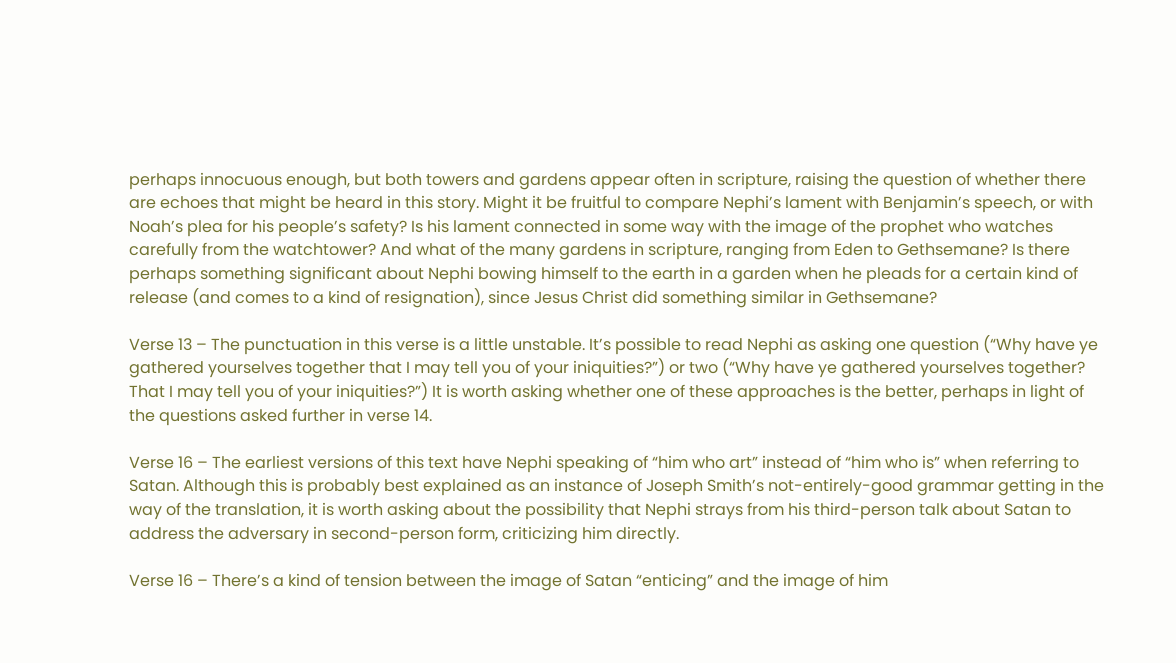perhaps innocuous enough, but both towers and gardens appear often in scripture, raising the question of whether there are echoes that might be heard in this story. Might it be fruitful to compare Nephi’s lament with Benjamin’s speech, or with Noah’s plea for his people’s safety? Is his lament connected in some way with the image of the prophet who watches carefully from the watchtower? And what of the many gardens in scripture, ranging from Eden to Gethsemane? Is there perhaps something significant about Nephi bowing himself to the earth in a garden when he pleads for a certain kind of release (and comes to a kind of resignation), since Jesus Christ did something similar in Gethsemane?

Verse 13 – The punctuation in this verse is a little unstable. It’s possible to read Nephi as asking one question (“Why have ye gathered yourselves together that I may tell you of your iniquities?”) or two (“Why have ye gathered yourselves together? That I may tell you of your iniquities?”) It is worth asking whether one of these approaches is the better, perhaps in light of the questions asked further in verse 14.

Verse 16 – The earliest versions of this text have Nephi speaking of “him who art” instead of “him who is” when referring to Satan. Although this is probably best explained as an instance of Joseph Smith’s not-entirely-good grammar getting in the way of the translation, it is worth asking about the possibility that Nephi strays from his third-person talk about Satan to address the adversary in second-person form, criticizing him directly.

Verse 16 – There’s a kind of tension between the image of Satan “enticing” and the image of him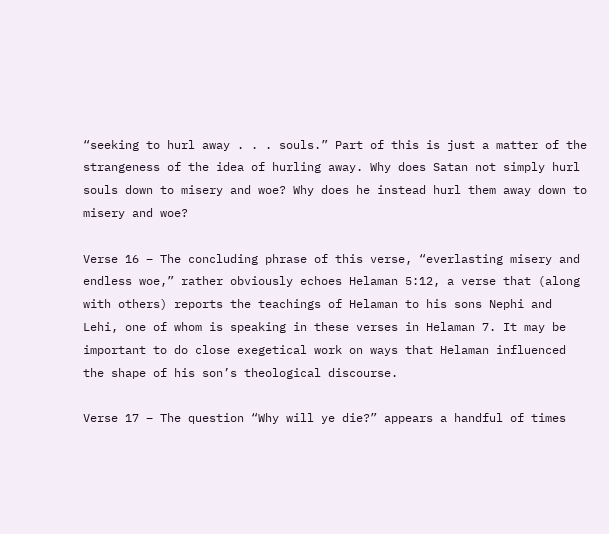“seeking to hurl away . . . souls.” Part of this is just a matter of the strangeness of the idea of hurling away. Why does Satan not simply hurl souls down to misery and woe? Why does he instead hurl them away down to misery and woe?

Verse 16 – The concluding phrase of this verse, “everlasting misery and endless woe,” rather obviously echoes Helaman 5:12, a verse that (along with others) reports the teachings of Helaman to his sons Nephi and Lehi, one of whom is speaking in these verses in Helaman 7. It may be important to do close exegetical work on ways that Helaman influenced the shape of his son’s theological discourse.

Verse 17 – The question “Why will ye die?” appears a handful of times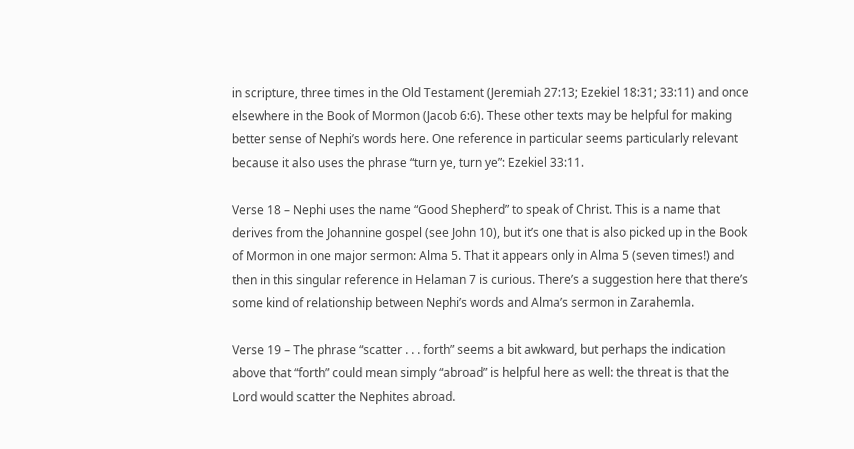in scripture, three times in the Old Testament (Jeremiah 27:13; Ezekiel 18:31; 33:11) and once elsewhere in the Book of Mormon (Jacob 6:6). These other texts may be helpful for making better sense of Nephi’s words here. One reference in particular seems particularly relevant because it also uses the phrase “turn ye, turn ye”: Ezekiel 33:11.

Verse 18 – Nephi uses the name “Good Shepherd” to speak of Christ. This is a name that derives from the Johannine gospel (see John 10), but it’s one that is also picked up in the Book of Mormon in one major sermon: Alma 5. That it appears only in Alma 5 (seven times!) and then in this singular reference in Helaman 7 is curious. There’s a suggestion here that there’s some kind of relationship between Nephi’s words and Alma’s sermon in Zarahemla.

Verse 19 – The phrase “scatter . . . forth” seems a bit awkward, but perhaps the indication above that “forth” could mean simply “abroad” is helpful here as well: the threat is that the Lord would scatter the Nephites abroad.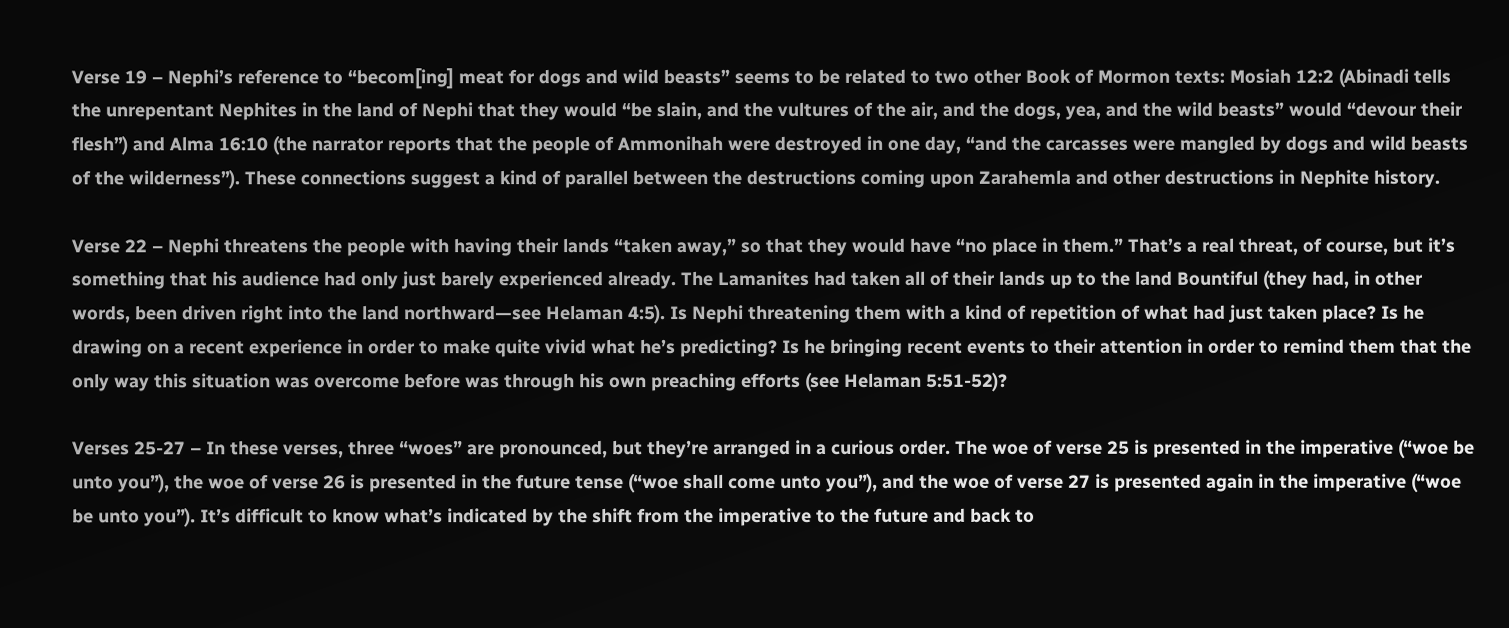Verse 19 – Nephi’s reference to “becom[ing] meat for dogs and wild beasts” seems to be related to two other Book of Mormon texts: Mosiah 12:2 (Abinadi tells the unrepentant Nephites in the land of Nephi that they would “be slain, and the vultures of the air, and the dogs, yea, and the wild beasts” would “devour their flesh”) and Alma 16:10 (the narrator reports that the people of Ammonihah were destroyed in one day, “and the carcasses were mangled by dogs and wild beasts of the wilderness”). These connections suggest a kind of parallel between the destructions coming upon Zarahemla and other destructions in Nephite history.

Verse 22 – Nephi threatens the people with having their lands “taken away,” so that they would have “no place in them.” That’s a real threat, of course, but it’s something that his audience had only just barely experienced already. The Lamanites had taken all of their lands up to the land Bountiful (they had, in other words, been driven right into the land northward—see Helaman 4:5). Is Nephi threatening them with a kind of repetition of what had just taken place? Is he drawing on a recent experience in order to make quite vivid what he’s predicting? Is he bringing recent events to their attention in order to remind them that the only way this situation was overcome before was through his own preaching efforts (see Helaman 5:51-52)?

Verses 25-27 – In these verses, three “woes” are pronounced, but they’re arranged in a curious order. The woe of verse 25 is presented in the imperative (“woe be unto you”), the woe of verse 26 is presented in the future tense (“woe shall come unto you”), and the woe of verse 27 is presented again in the imperative (“woe be unto you”). It’s difficult to know what’s indicated by the shift from the imperative to the future and back to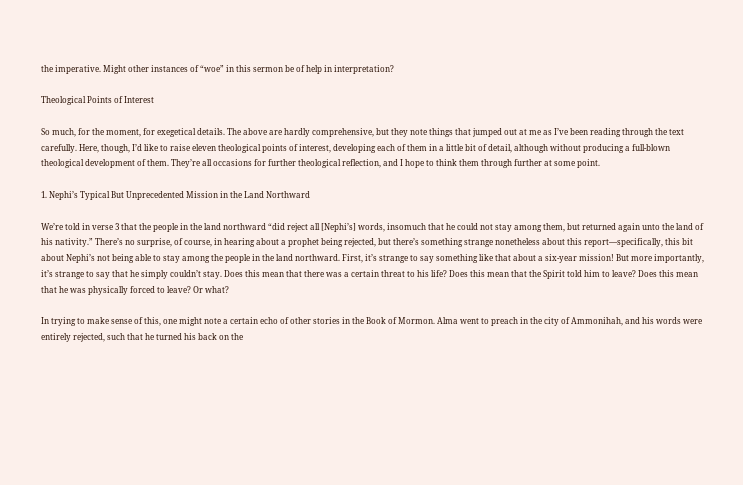the imperative. Might other instances of “woe” in this sermon be of help in interpretation?

Theological Points of Interest

So much, for the moment, for exegetical details. The above are hardly comprehensive, but they note things that jumped out at me as I’ve been reading through the text carefully. Here, though, I’d like to raise eleven theological points of interest, developing each of them in a little bit of detail, although without producing a full-blown theological development of them. They’re all occasions for further theological reflection, and I hope to think them through further at some point.

1. Nephi’s Typical But Unprecedented Mission in the Land Northward

We’re told in verse 3 that the people in the land northward “did reject all [Nephi’s] words, insomuch that he could not stay among them, but returned again unto the land of his nativity.” There’s no surprise, of course, in hearing about a prophet being rejected, but there’s something strange nonetheless about this report—specifically, this bit about Nephi’s not being able to stay among the people in the land northward. First, it’s strange to say something like that about a six-year mission! But more importantly, it’s strange to say that he simply couldn’t stay. Does this mean that there was a certain threat to his life? Does this mean that the Spirit told him to leave? Does this mean that he was physically forced to leave? Or what?

In trying to make sense of this, one might note a certain echo of other stories in the Book of Mormon. Alma went to preach in the city of Ammonihah, and his words were entirely rejected, such that he turned his back on the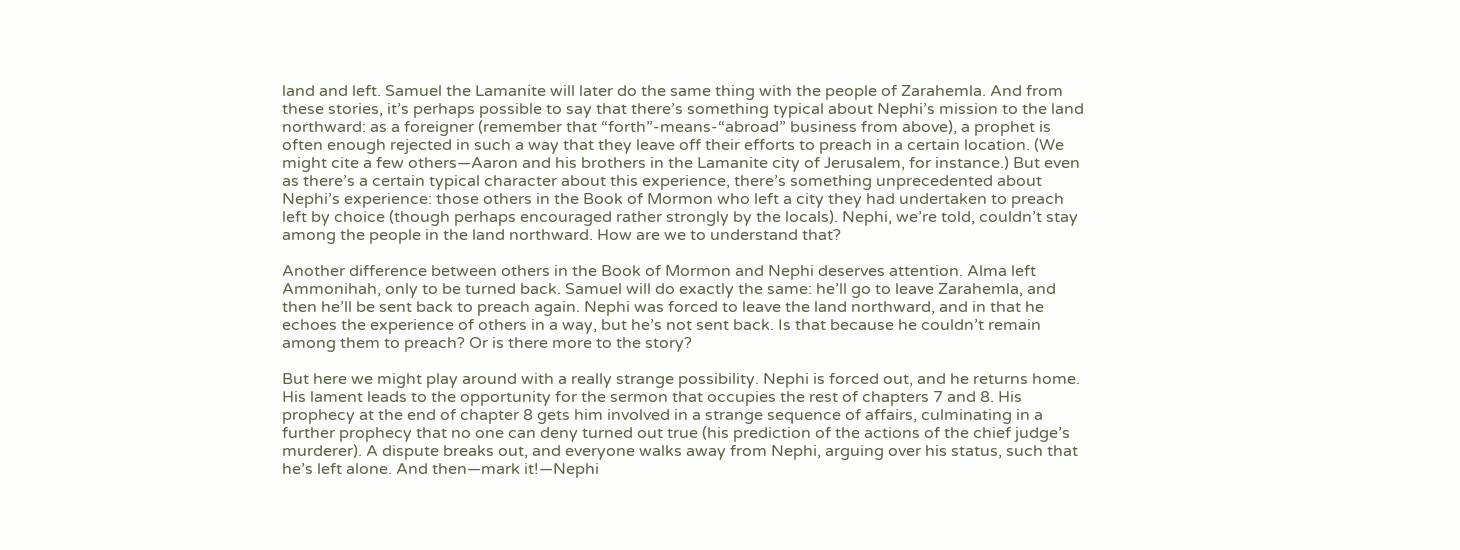land and left. Samuel the Lamanite will later do the same thing with the people of Zarahemla. And from these stories, it’s perhaps possible to say that there’s something typical about Nephi’s mission to the land northward: as a foreigner (remember that “forth”-means-“abroad” business from above), a prophet is often enough rejected in such a way that they leave off their efforts to preach in a certain location. (We might cite a few others—Aaron and his brothers in the Lamanite city of Jerusalem, for instance.) But even as there’s a certain typical character about this experience, there’s something unprecedented about Nephi’s experience: those others in the Book of Mormon who left a city they had undertaken to preach left by choice (though perhaps encouraged rather strongly by the locals). Nephi, we’re told, couldn’t stay among the people in the land northward. How are we to understand that?

Another difference between others in the Book of Mormon and Nephi deserves attention. Alma left Ammonihah, only to be turned back. Samuel will do exactly the same: he’ll go to leave Zarahemla, and then he’ll be sent back to preach again. Nephi was forced to leave the land northward, and in that he echoes the experience of others in a way, but he’s not sent back. Is that because he couldn’t remain among them to preach? Or is there more to the story?

But here we might play around with a really strange possibility. Nephi is forced out, and he returns home. His lament leads to the opportunity for the sermon that occupies the rest of chapters 7 and 8. His prophecy at the end of chapter 8 gets him involved in a strange sequence of affairs, culminating in a further prophecy that no one can deny turned out true (his prediction of the actions of the chief judge’s murderer). A dispute breaks out, and everyone walks away from Nephi, arguing over his status, such that he’s left alone. And then—mark it!—Nephi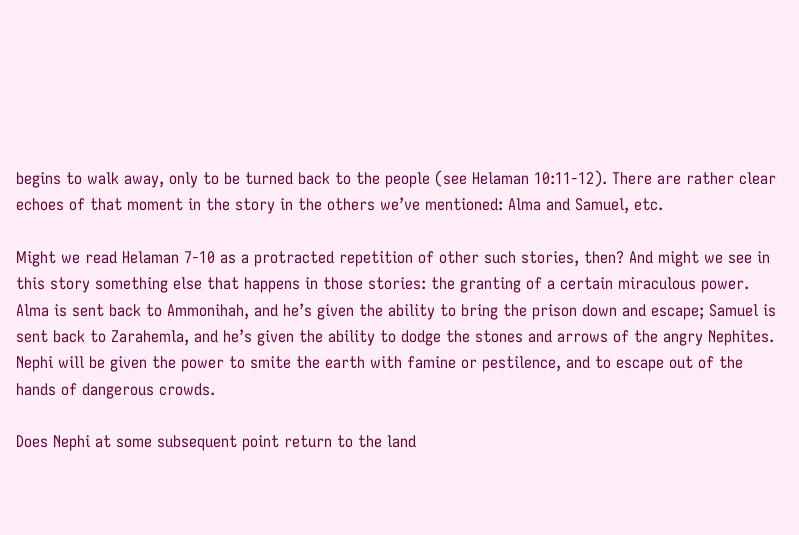begins to walk away, only to be turned back to the people (see Helaman 10:11-12). There are rather clear echoes of that moment in the story in the others we’ve mentioned: Alma and Samuel, etc.

Might we read Helaman 7-10 as a protracted repetition of other such stories, then? And might we see in this story something else that happens in those stories: the granting of a certain miraculous power. Alma is sent back to Ammonihah, and he’s given the ability to bring the prison down and escape; Samuel is sent back to Zarahemla, and he’s given the ability to dodge the stones and arrows of the angry Nephites. Nephi will be given the power to smite the earth with famine or pestilence, and to escape out of the hands of dangerous crowds.

Does Nephi at some subsequent point return to the land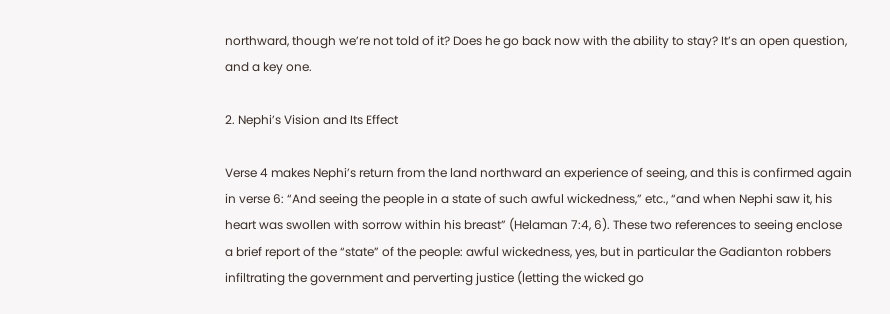northward, though we’re not told of it? Does he go back now with the ability to stay? It’s an open question, and a key one.

2. Nephi’s Vision and Its Effect

Verse 4 makes Nephi’s return from the land northward an experience of seeing, and this is confirmed again in verse 6: “And seeing the people in a state of such awful wickedness,” etc., “and when Nephi saw it, his heart was swollen with sorrow within his breast” (Helaman 7:4, 6). These two references to seeing enclose a brief report of the “state” of the people: awful wickedness, yes, but in particular the Gadianton robbers infiltrating the government and perverting justice (letting the wicked go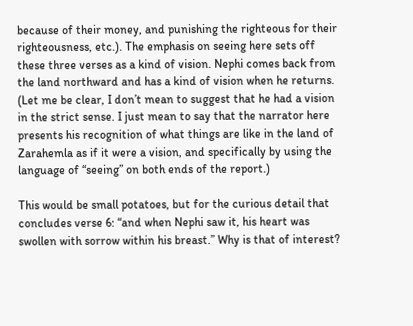because of their money, and punishing the righteous for their righteousness, etc.). The emphasis on seeing here sets off these three verses as a kind of vision. Nephi comes back from the land northward and has a kind of vision when he returns. (Let me be clear, I don’t mean to suggest that he had a vision in the strict sense. I just mean to say that the narrator here presents his recognition of what things are like in the land of Zarahemla as if it were a vision, and specifically by using the language of “seeing” on both ends of the report.)

This would be small potatoes, but for the curious detail that concludes verse 6: “and when Nephi saw it, his heart was swollen with sorrow within his breast.” Why is that of interest?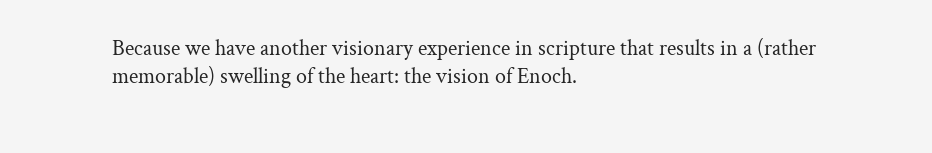Because we have another visionary experience in scripture that results in a (rather memorable) swelling of the heart: the vision of Enoch.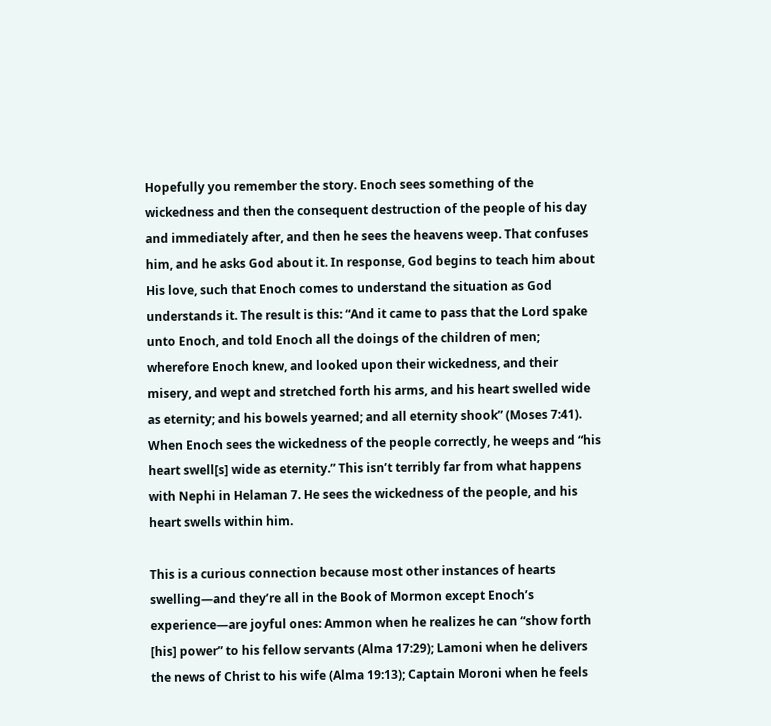Hopefully you remember the story. Enoch sees something of the wickedness and then the consequent destruction of the people of his day and immediately after, and then he sees the heavens weep. That confuses him, and he asks God about it. In response, God begins to teach him about His love, such that Enoch comes to understand the situation as God understands it. The result is this: “And it came to pass that the Lord spake unto Enoch, and told Enoch all the doings of the children of men; wherefore Enoch knew, and looked upon their wickedness, and their misery, and wept and stretched forth his arms, and his heart swelled wide as eternity; and his bowels yearned; and all eternity shook” (Moses 7:41). When Enoch sees the wickedness of the people correctly, he weeps and “his heart swell[s] wide as eternity.” This isn’t terribly far from what happens with Nephi in Helaman 7. He sees the wickedness of the people, and his heart swells within him.

This is a curious connection because most other instances of hearts swelling—and they’re all in the Book of Mormon except Enoch’s experience—are joyful ones: Ammon when he realizes he can “show forth [his] power” to his fellow servants (Alma 17:29); Lamoni when he delivers the news of Christ to his wife (Alma 19:13); Captain Moroni when he feels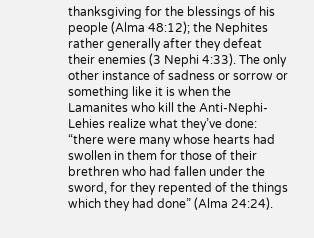thanksgiving for the blessings of his people (Alma 48:12); the Nephites rather generally after they defeat their enemies (3 Nephi 4:33). The only other instance of sadness or sorrow or something like it is when the Lamanites who kill the Anti-Nephi-Lehies realize what they’ve done: “there were many whose hearts had swollen in them for those of their brethren who had fallen under the sword, for they repented of the things which they had done” (Alma 24:24).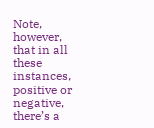Note, however, that in all these instances, positive or negative, there’s a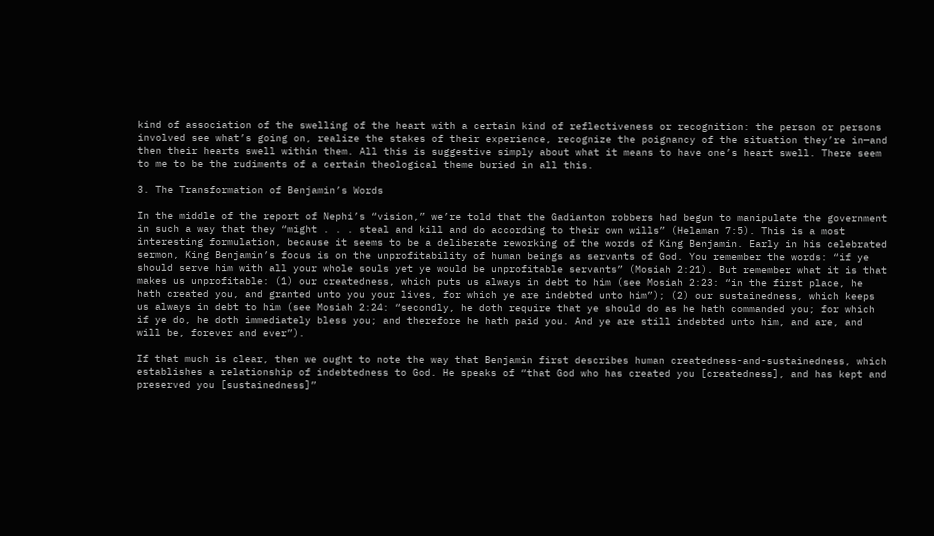kind of association of the swelling of the heart with a certain kind of reflectiveness or recognition: the person or persons involved see what’s going on, realize the stakes of their experience, recognize the poignancy of the situation they’re in—and then their hearts swell within them. All this is suggestive simply about what it means to have one’s heart swell. There seem to me to be the rudiments of a certain theological theme buried in all this.

3. The Transformation of Benjamin’s Words

In the middle of the report of Nephi’s “vision,” we’re told that the Gadianton robbers had begun to manipulate the government in such a way that they “might . . . steal and kill and do according to their own wills” (Helaman 7:5). This is a most interesting formulation, because it seems to be a deliberate reworking of the words of King Benjamin. Early in his celebrated sermon, King Benjamin’s focus is on the unprofitability of human beings as servants of God. You remember the words: “if ye should serve him with all your whole souls yet ye would be unprofitable servants” (Mosiah 2:21). But remember what it is that makes us unprofitable: (1) our createdness, which puts us always in debt to him (see Mosiah 2:23: “in the first place, he hath created you, and granted unto you your lives, for which ye are indebted unto him”); (2) our sustainedness, which keeps us always in debt to him (see Mosiah 2:24: “secondly, he doth require that ye should do as he hath commanded you; for which if ye do, he doth immediately bless you; and therefore he hath paid you. And ye are still indebted unto him, and are, and will be, forever and ever”).

If that much is clear, then we ought to note the way that Benjamin first describes human createdness-and-sustainedness, which establishes a relationship of indebtedness to God. He speaks of “that God who has created you [createdness], and has kept and preserved you [sustainedness]”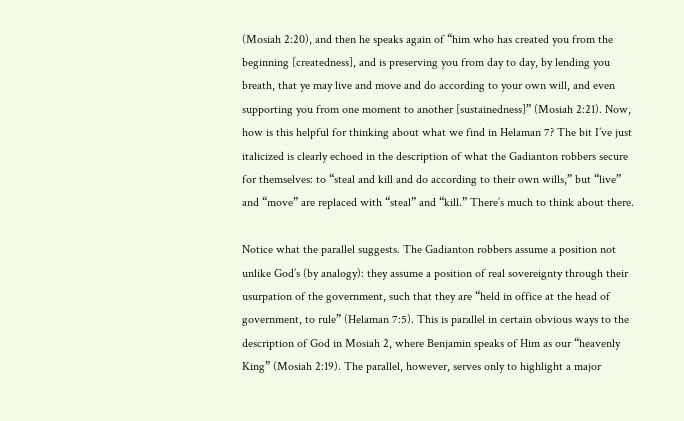(Mosiah 2:20), and then he speaks again of “him who has created you from the beginning [createdness], and is preserving you from day to day, by lending you breath, that ye may live and move and do according to your own will, and even supporting you from one moment to another [sustainedness]” (Mosiah 2:21). Now, how is this helpful for thinking about what we find in Helaman 7? The bit I’ve just italicized is clearly echoed in the description of what the Gadianton robbers secure for themselves: to “steal and kill and do according to their own wills,” but “live” and “move” are replaced with “steal” and “kill.” There’s much to think about there.

Notice what the parallel suggests. The Gadianton robbers assume a position not unlike God’s (by analogy): they assume a position of real sovereignty through their usurpation of the government, such that they are “held in office at the head of government, to rule” (Helaman 7:5). This is parallel in certain obvious ways to the description of God in Mosiah 2, where Benjamin speaks of Him as our “heavenly King” (Mosiah 2:19). The parallel, however, serves only to highlight a major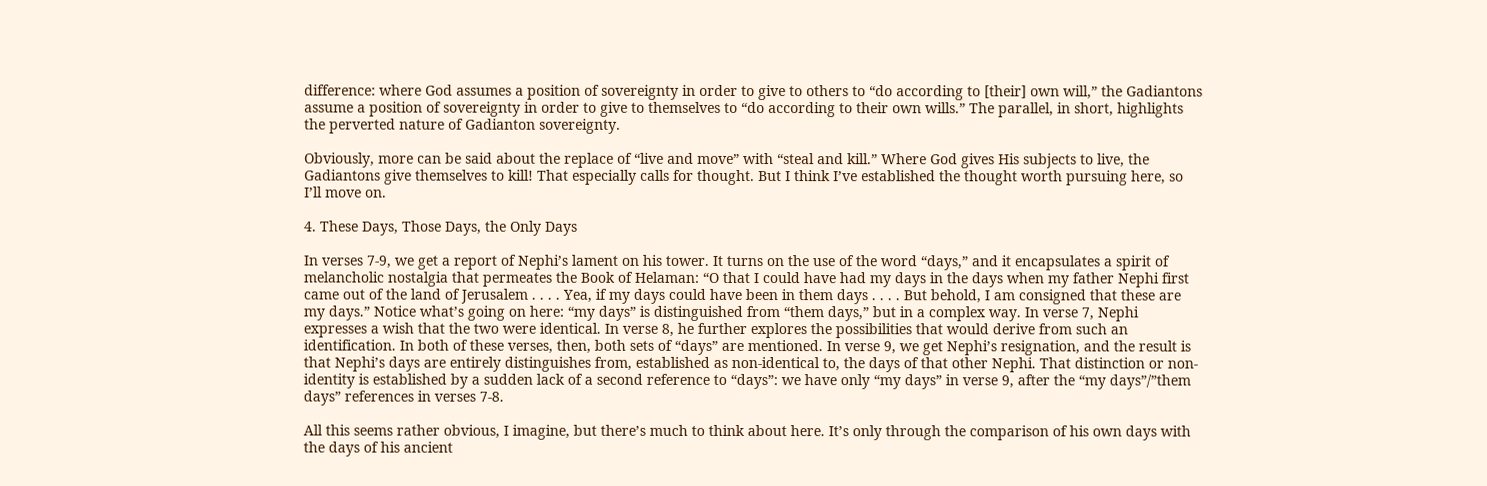difference: where God assumes a position of sovereignty in order to give to others to “do according to [their] own will,” the Gadiantons assume a position of sovereignty in order to give to themselves to “do according to their own wills.” The parallel, in short, highlights the perverted nature of Gadianton sovereignty.

Obviously, more can be said about the replace of “live and move” with “steal and kill.” Where God gives His subjects to live, the Gadiantons give themselves to kill! That especially calls for thought. But I think I’ve established the thought worth pursuing here, so I’ll move on.

4. These Days, Those Days, the Only Days

In verses 7-9, we get a report of Nephi’s lament on his tower. It turns on the use of the word “days,” and it encapsulates a spirit of melancholic nostalgia that permeates the Book of Helaman: “O that I could have had my days in the days when my father Nephi first came out of the land of Jerusalem . . . . Yea, if my days could have been in them days . . . . But behold, I am consigned that these are my days.” Notice what’s going on here: “my days” is distinguished from “them days,” but in a complex way. In verse 7, Nephi expresses a wish that the two were identical. In verse 8, he further explores the possibilities that would derive from such an identification. In both of these verses, then, both sets of “days” are mentioned. In verse 9, we get Nephi’s resignation, and the result is that Nephi’s days are entirely distinguishes from, established as non-identical to, the days of that other Nephi. That distinction or non-identity is established by a sudden lack of a second reference to “days”: we have only “my days” in verse 9, after the “my days”/”them days” references in verses 7-8.

All this seems rather obvious, I imagine, but there’s much to think about here. It’s only through the comparison of his own days with the days of his ancient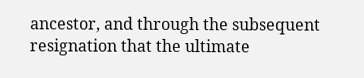ancestor, and through the subsequent resignation that the ultimate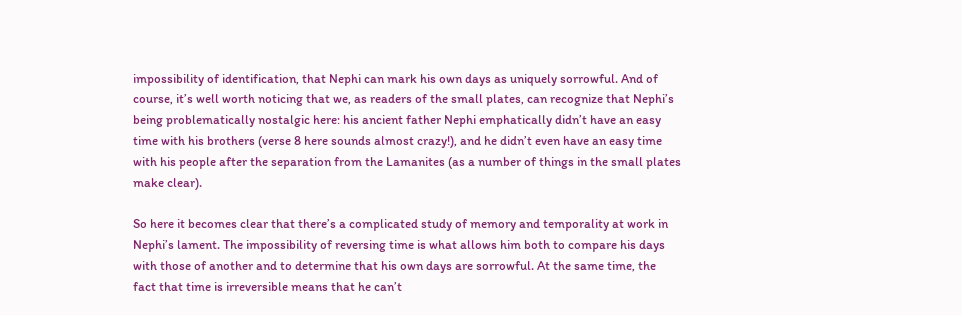impossibility of identification, that Nephi can mark his own days as uniquely sorrowful. And of course, it’s well worth noticing that we, as readers of the small plates, can recognize that Nephi’s being problematically nostalgic here: his ancient father Nephi emphatically didn’t have an easy time with his brothers (verse 8 here sounds almost crazy!), and he didn’t even have an easy time with his people after the separation from the Lamanites (as a number of things in the small plates make clear).

So here it becomes clear that there’s a complicated study of memory and temporality at work in Nephi’s lament. The impossibility of reversing time is what allows him both to compare his days with those of another and to determine that his own days are sorrowful. At the same time, the fact that time is irreversible means that he can’t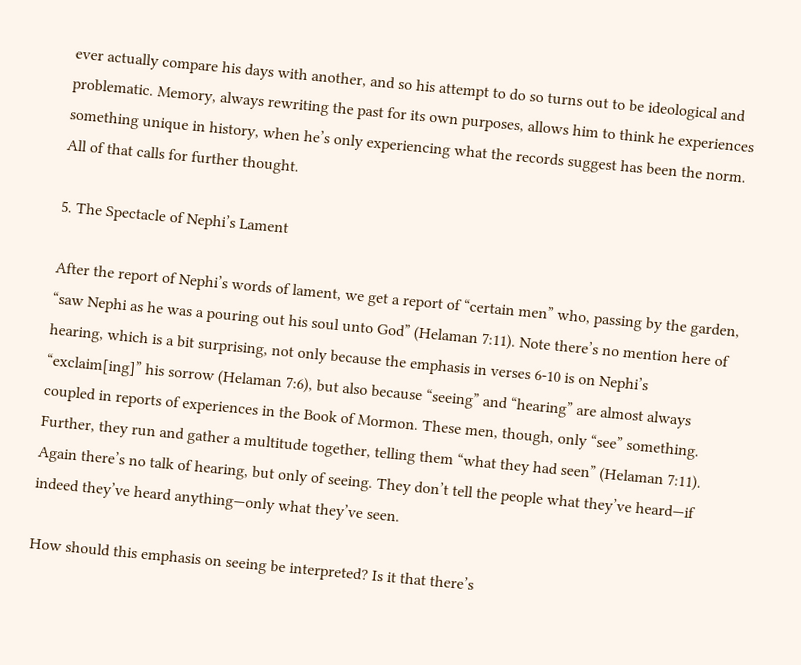ever actually compare his days with another, and so his attempt to do so turns out to be ideological and problematic. Memory, always rewriting the past for its own purposes, allows him to think he experiences something unique in history, when he’s only experiencing what the records suggest has been the norm. All of that calls for further thought.

5. The Spectacle of Nephi’s Lament

After the report of Nephi’s words of lament, we get a report of “certain men” who, passing by the garden, “saw Nephi as he was a pouring out his soul unto God” (Helaman 7:11). Note there’s no mention here of hearing, which is a bit surprising, not only because the emphasis in verses 6-10 is on Nephi’s “exclaim[ing]” his sorrow (Helaman 7:6), but also because “seeing” and “hearing” are almost always coupled in reports of experiences in the Book of Mormon. These men, though, only “see” something. Further, they run and gather a multitude together, telling them “what they had seen” (Helaman 7:11). Again there’s no talk of hearing, but only of seeing. They don’t tell the people what they’ve heard—if indeed they’ve heard anything—only what they’ve seen.

How should this emphasis on seeing be interpreted? Is it that there’s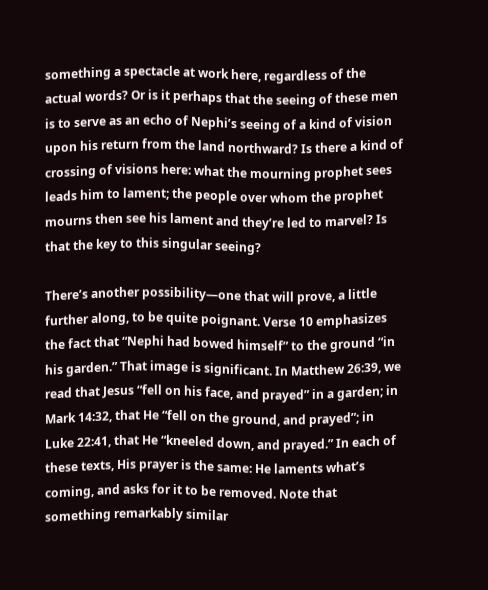something a spectacle at work here, regardless of the actual words? Or is it perhaps that the seeing of these men is to serve as an echo of Nephi’s seeing of a kind of vision upon his return from the land northward? Is there a kind of crossing of visions here: what the mourning prophet sees leads him to lament; the people over whom the prophet mourns then see his lament and they’re led to marvel? Is that the key to this singular seeing?

There’s another possibility—one that will prove, a little further along, to be quite poignant. Verse 10 emphasizes the fact that “Nephi had bowed himself” to the ground “in his garden.” That image is significant. In Matthew 26:39, we read that Jesus “fell on his face, and prayed” in a garden; in Mark 14:32, that He “fell on the ground, and prayed”; in Luke 22:41, that He “kneeled down, and prayed.” In each of these texts, His prayer is the same: He laments what’s coming, and asks for it to be removed. Note that something remarkably similar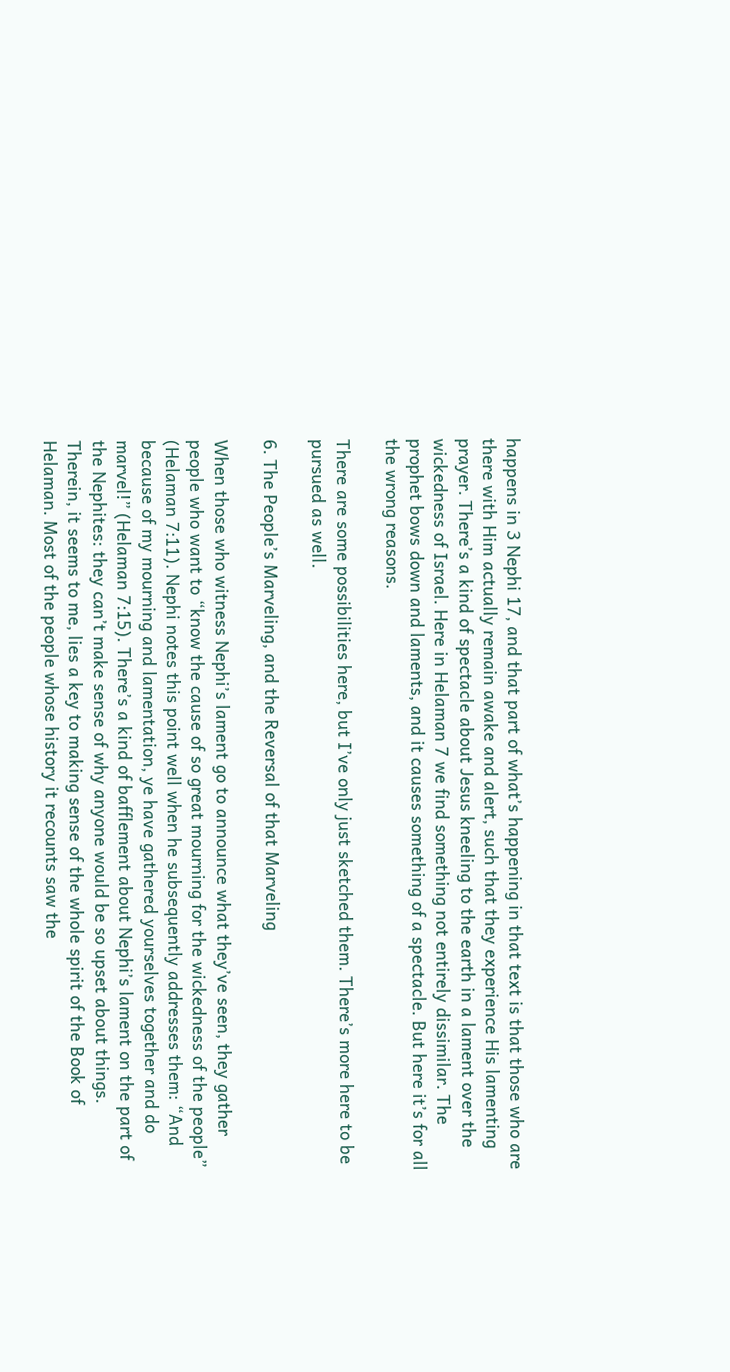happens in 3 Nephi 17, and that part of what’s happening in that text is that those who are there with Him actually remain awake and alert, such that they experience His lamenting prayer. There’s a kind of spectacle about Jesus kneeling to the earth in a lament over the wickedness of Israel. Here in Helaman 7 we find something not entirely dissimilar. The prophet bows down and laments, and it causes something of a spectacle. But here it’s for all the wrong reasons.

There are some possibilities here, but I’ve only just sketched them. There’s more here to be pursued as well.

6. The People’s Marveling, and the Reversal of that Marveling

When those who witness Nephi’s lament go to announce what they’ve seen, they gather people who want to “know the cause of so great mourning for the wickedness of the people” (Helaman 7:11). Nephi notes this point well when he subsequently addresses them: “And because of my mourning and lamentation, ye have gathered yourselves together and do marvel!” (Helaman 7:15). There’s a kind of bafflement about Nephi’s lament on the part of the Nephites: they can’t make sense of why anyone would be so upset about things. Therein, it seems to me, lies a key to making sense of the whole spirit of the Book of Helaman. Most of the people whose history it recounts saw the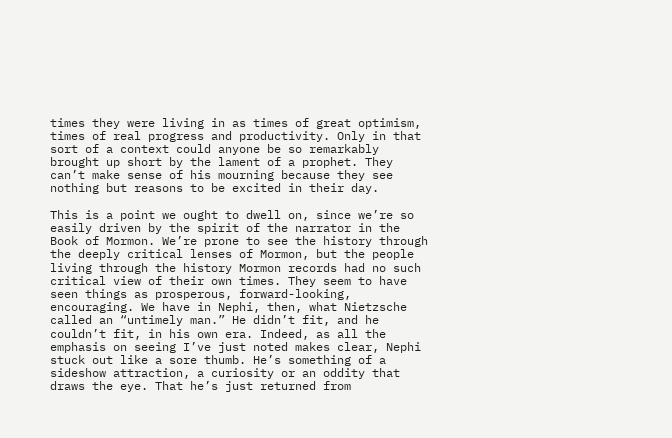times they were living in as times of great optimism, times of real progress and productivity. Only in that sort of a context could anyone be so remarkably brought up short by the lament of a prophet. They can’t make sense of his mourning because they see nothing but reasons to be excited in their day.

This is a point we ought to dwell on, since we’re so easily driven by the spirit of the narrator in the Book of Mormon. We’re prone to see the history through the deeply critical lenses of Mormon, but the people living through the history Mormon records had no such critical view of their own times. They seem to have seen things as prosperous, forward-looking, encouraging. We have in Nephi, then, what Nietzsche called an “untimely man.” He didn’t fit, and he couldn’t fit, in his own era. Indeed, as all the emphasis on seeing I’ve just noted makes clear, Nephi stuck out like a sore thumb. He’s something of a sideshow attraction, a curiosity or an oddity that draws the eye. That he’s just returned from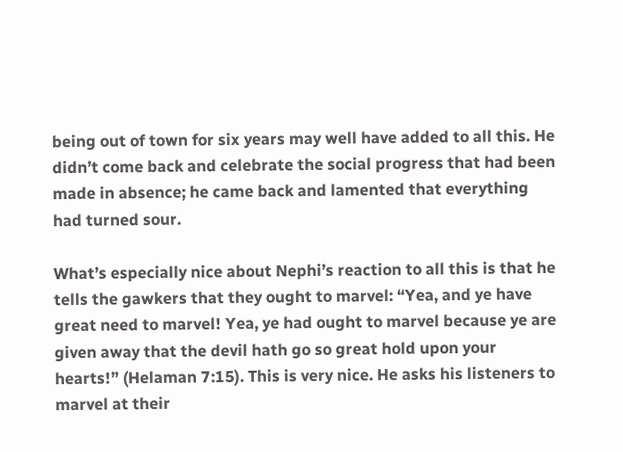being out of town for six years may well have added to all this. He didn’t come back and celebrate the social progress that had been made in absence; he came back and lamented that everything had turned sour.

What’s especially nice about Nephi’s reaction to all this is that he tells the gawkers that they ought to marvel: “Yea, and ye have great need to marvel! Yea, ye had ought to marvel because ye are given away that the devil hath go so great hold upon your hearts!” (Helaman 7:15). This is very nice. He asks his listeners to marvel at their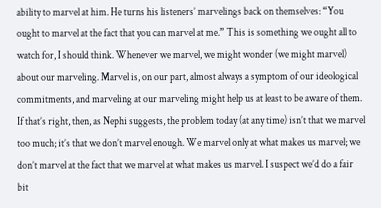ability to marvel at him. He turns his listeners’ marvelings back on themselves: “You ought to marvel at the fact that you can marvel at me.” This is something we ought all to watch for, I should think. Whenever we marvel, we might wonder (we might marvel) about our marveling. Marvel is, on our part, almost always a symptom of our ideological commitments, and marveling at our marveling might help us at least to be aware of them. If that’s right, then, as Nephi suggests, the problem today (at any time) isn’t that we marvel too much; it’s that we don’t marvel enough. We marvel only at what makes us marvel; we don’t marvel at the fact that we marvel at what makes us marvel. I suspect we’d do a fair bit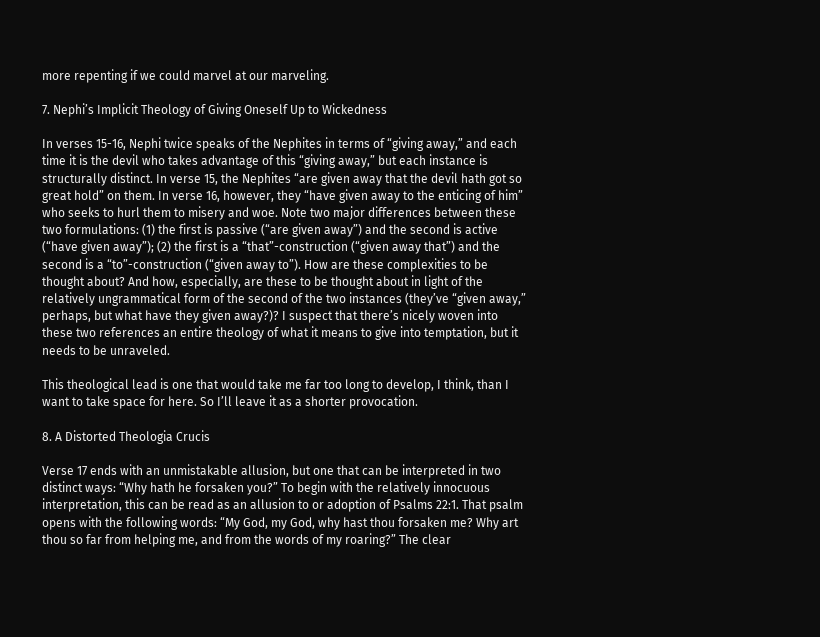more repenting if we could marvel at our marveling.

7. Nephi’s Implicit Theology of Giving Oneself Up to Wickedness

In verses 15-16, Nephi twice speaks of the Nephites in terms of “giving away,” and each time it is the devil who takes advantage of this “giving away,” but each instance is structurally distinct. In verse 15, the Nephites “are given away that the devil hath got so great hold” on them. In verse 16, however, they “have given away to the enticing of him” who seeks to hurl them to misery and woe. Note two major differences between these two formulations: (1) the first is passive (“are given away”) and the second is active (“have given away”); (2) the first is a “that”-construction (“given away that”) and the second is a “to”-construction (“given away to”). How are these complexities to be thought about? And how, especially, are these to be thought about in light of the relatively ungrammatical form of the second of the two instances (they’ve “given away,” perhaps, but what have they given away?)? I suspect that there’s nicely woven into these two references an entire theology of what it means to give into temptation, but it needs to be unraveled.

This theological lead is one that would take me far too long to develop, I think, than I want to take space for here. So I’ll leave it as a shorter provocation.

8. A Distorted Theologia Crucis

Verse 17 ends with an unmistakable allusion, but one that can be interpreted in two distinct ways: “Why hath he forsaken you?” To begin with the relatively innocuous interpretation, this can be read as an allusion to or adoption of Psalms 22:1. That psalm opens with the following words: “My God, my God, why hast thou forsaken me? Why art thou so far from helping me, and from the words of my roaring?” The clear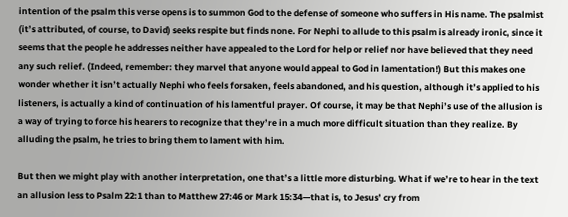intention of the psalm this verse opens is to summon God to the defense of someone who suffers in His name. The psalmist (it’s attributed, of course, to David) seeks respite but finds none. For Nephi to allude to this psalm is already ironic, since it seems that the people he addresses neither have appealed to the Lord for help or relief nor have believed that they need any such relief. (Indeed, remember: they marvel that anyone would appeal to God in lamentation!) But this makes one wonder whether it isn’t actually Nephi who feels forsaken, feels abandoned, and his question, although it’s applied to his listeners, is actually a kind of continuation of his lamentful prayer. Of course, it may be that Nephi’s use of the allusion is a way of trying to force his hearers to recognize that they’re in a much more difficult situation than they realize. By alluding the psalm, he tries to bring them to lament with him.

But then we might play with another interpretation, one that’s a little more disturbing. What if we’re to hear in the text an allusion less to Psalm 22:1 than to Matthew 27:46 or Mark 15:34—that is, to Jesus’ cry from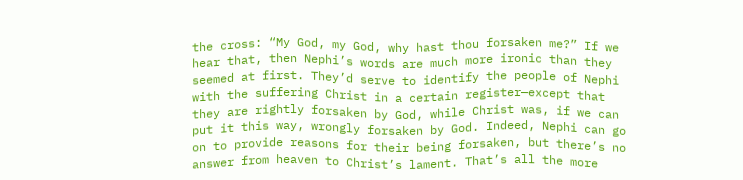the cross: “My God, my God, why hast thou forsaken me?” If we hear that, then Nephi’s words are much more ironic than they seemed at first. They’d serve to identify the people of Nephi with the suffering Christ in a certain register—except that they are rightly forsaken by God, while Christ was, if we can put it this way, wrongly forsaken by God. Indeed, Nephi can go on to provide reasons for their being forsaken, but there’s no answer from heaven to Christ’s lament. That’s all the more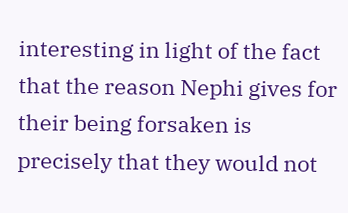interesting in light of the fact that the reason Nephi gives for their being forsaken is precisely that they would not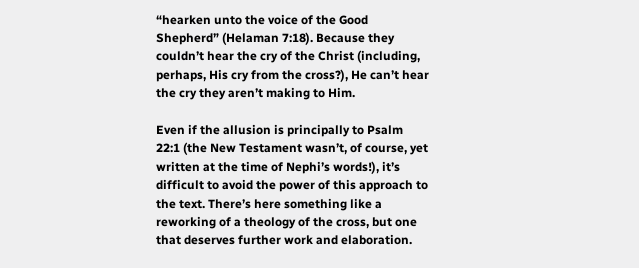“hearken unto the voice of the Good Shepherd” (Helaman 7:18). Because they couldn’t hear the cry of the Christ (including, perhaps, His cry from the cross?), He can’t hear the cry they aren’t making to Him.

Even if the allusion is principally to Psalm 22:1 (the New Testament wasn’t, of course, yet written at the time of Nephi’s words!), it’s difficult to avoid the power of this approach to the text. There’s here something like a reworking of a theology of the cross, but one that deserves further work and elaboration.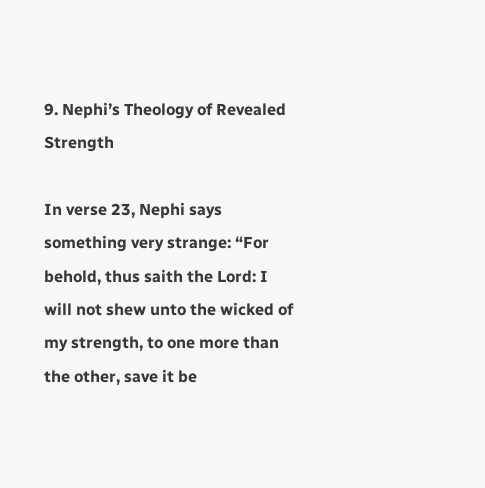9. Nephi’s Theology of Revealed Strength

In verse 23, Nephi says something very strange: “For behold, thus saith the Lord: I will not shew unto the wicked of my strength, to one more than the other, save it be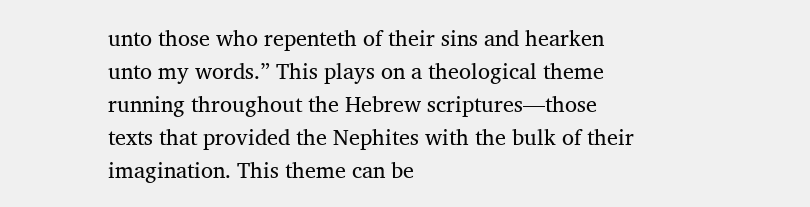unto those who repenteth of their sins and hearken unto my words.” This plays on a theological theme running throughout the Hebrew scriptures—those texts that provided the Nephites with the bulk of their imagination. This theme can be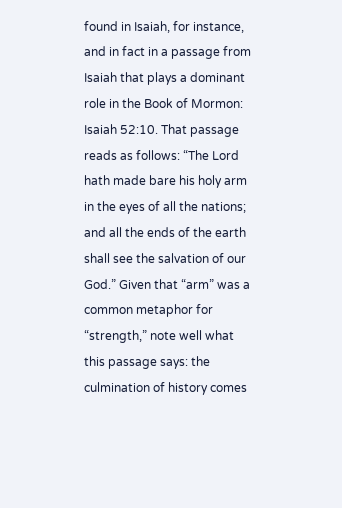found in Isaiah, for instance, and in fact in a passage from Isaiah that plays a dominant role in the Book of Mormon: Isaiah 52:10. That passage reads as follows: “The Lord hath made bare his holy arm in the eyes of all the nations; and all the ends of the earth shall see the salvation of our God.” Given that “arm” was a common metaphor for “strength,” note well what this passage says: the culmination of history comes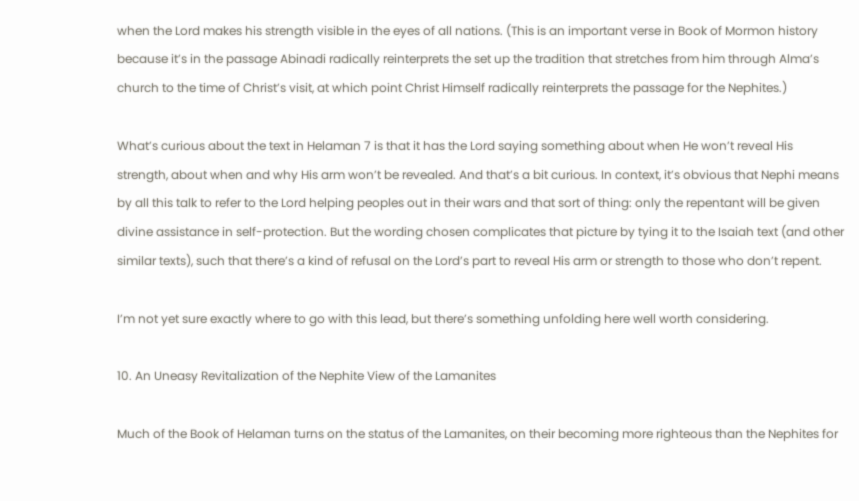when the Lord makes his strength visible in the eyes of all nations. (This is an important verse in Book of Mormon history because it’s in the passage Abinadi radically reinterprets the set up the tradition that stretches from him through Alma’s church to the time of Christ’s visit, at which point Christ Himself radically reinterprets the passage for the Nephites.)

What’s curious about the text in Helaman 7 is that it has the Lord saying something about when He won’t reveal His strength, about when and why His arm won’t be revealed. And that’s a bit curious. In context, it’s obvious that Nephi means by all this talk to refer to the Lord helping peoples out in their wars and that sort of thing: only the repentant will be given divine assistance in self-protection. But the wording chosen complicates that picture by tying it to the Isaiah text (and other similar texts), such that there’s a kind of refusal on the Lord’s part to reveal His arm or strength to those who don’t repent.

I’m not yet sure exactly where to go with this lead, but there’s something unfolding here well worth considering.

10. An Uneasy Revitalization of the Nephite View of the Lamanites

Much of the Book of Helaman turns on the status of the Lamanites, on their becoming more righteous than the Nephites for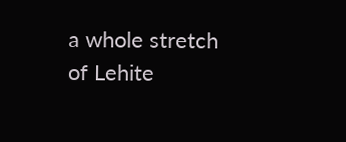a whole stretch of Lehite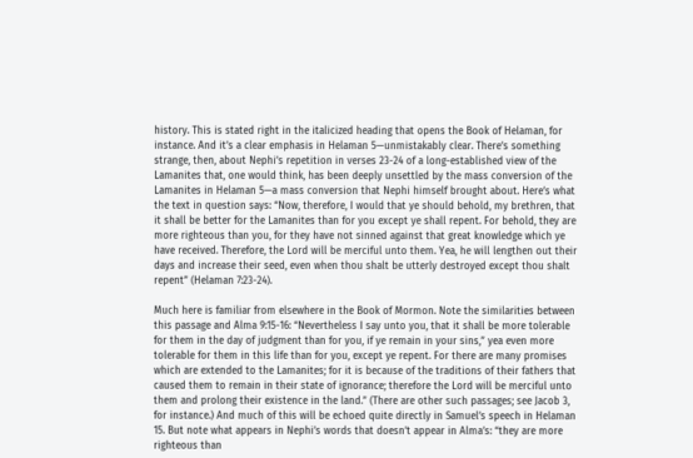history. This is stated right in the italicized heading that opens the Book of Helaman, for instance. And it’s a clear emphasis in Helaman 5—unmistakably clear. There’s something strange, then, about Nephi’s repetition in verses 23-24 of a long-established view of the Lamanites that, one would think, has been deeply unsettled by the mass conversion of the Lamanites in Helaman 5—a mass conversion that Nephi himself brought about. Here’s what the text in question says: “Now, therefore, I would that ye should behold, my brethren, that it shall be better for the Lamanites than for you except ye shall repent. For behold, they are more righteous than you, for they have not sinned against that great knowledge which ye have received. Therefore, the Lord will be merciful unto them. Yea, he will lengthen out their days and increase their seed, even when thou shalt be utterly destroyed except thou shalt repent” (Helaman 7:23-24).

Much here is familiar from elsewhere in the Book of Mormon. Note the similarities between this passage and Alma 9:15-16: “Nevertheless I say unto you, that it shall be more tolerable for them in the day of judgment than for you, if ye remain in your sins,” yea even more tolerable for them in this life than for you, except ye repent. For there are many promises which are extended to the Lamanites; for it is because of the traditions of their fathers that caused them to remain in their state of ignorance; therefore the Lord will be merciful unto them and prolong their existence in the land.” (There are other such passages; see Jacob 3, for instance.) And much of this will be echoed quite directly in Samuel’s speech in Helaman 15. But note what appears in Nephi’s words that doesn’t appear in Alma’s: “they are more righteous than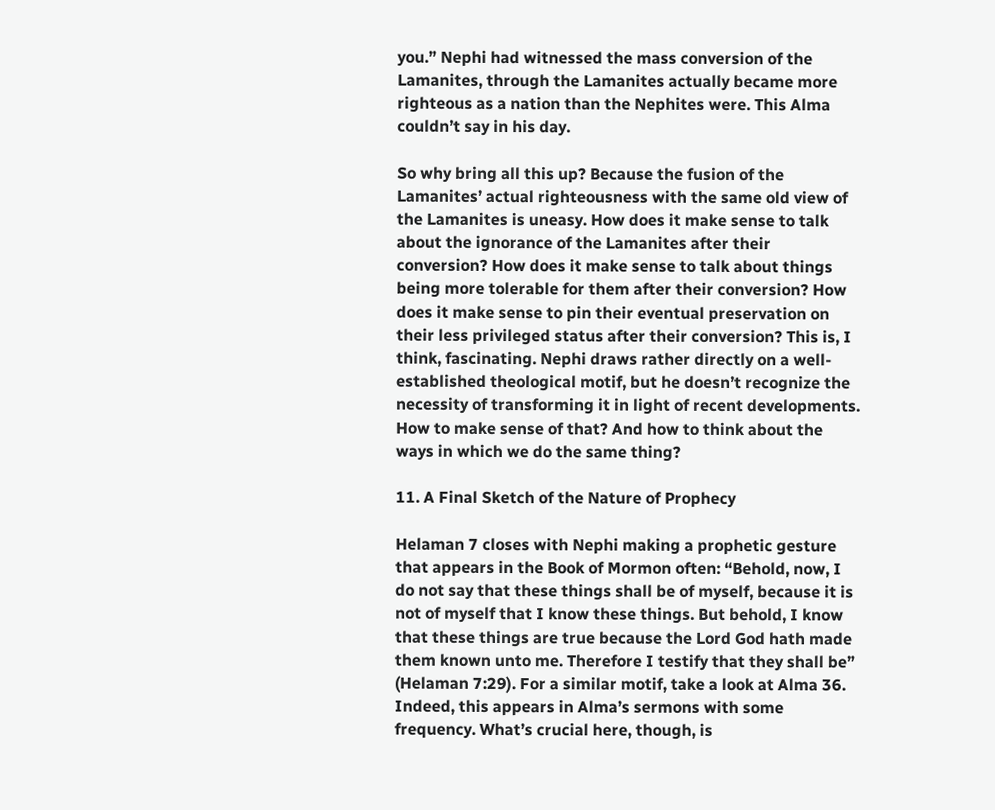you.” Nephi had witnessed the mass conversion of the Lamanites, through the Lamanites actually became more righteous as a nation than the Nephites were. This Alma couldn’t say in his day.

So why bring all this up? Because the fusion of the Lamanites’ actual righteousness with the same old view of the Lamanites is uneasy. How does it make sense to talk about the ignorance of the Lamanites after their conversion? How does it make sense to talk about things being more tolerable for them after their conversion? How does it make sense to pin their eventual preservation on their less privileged status after their conversion? This is, I think, fascinating. Nephi draws rather directly on a well-established theological motif, but he doesn’t recognize the necessity of transforming it in light of recent developments. How to make sense of that? And how to think about the ways in which we do the same thing?

11. A Final Sketch of the Nature of Prophecy

Helaman 7 closes with Nephi making a prophetic gesture that appears in the Book of Mormon often: “Behold, now, I do not say that these things shall be of myself, because it is not of myself that I know these things. But behold, I know that these things are true because the Lord God hath made them known unto me. Therefore I testify that they shall be” (Helaman 7:29). For a similar motif, take a look at Alma 36. Indeed, this appears in Alma’s sermons with some frequency. What’s crucial here, though, is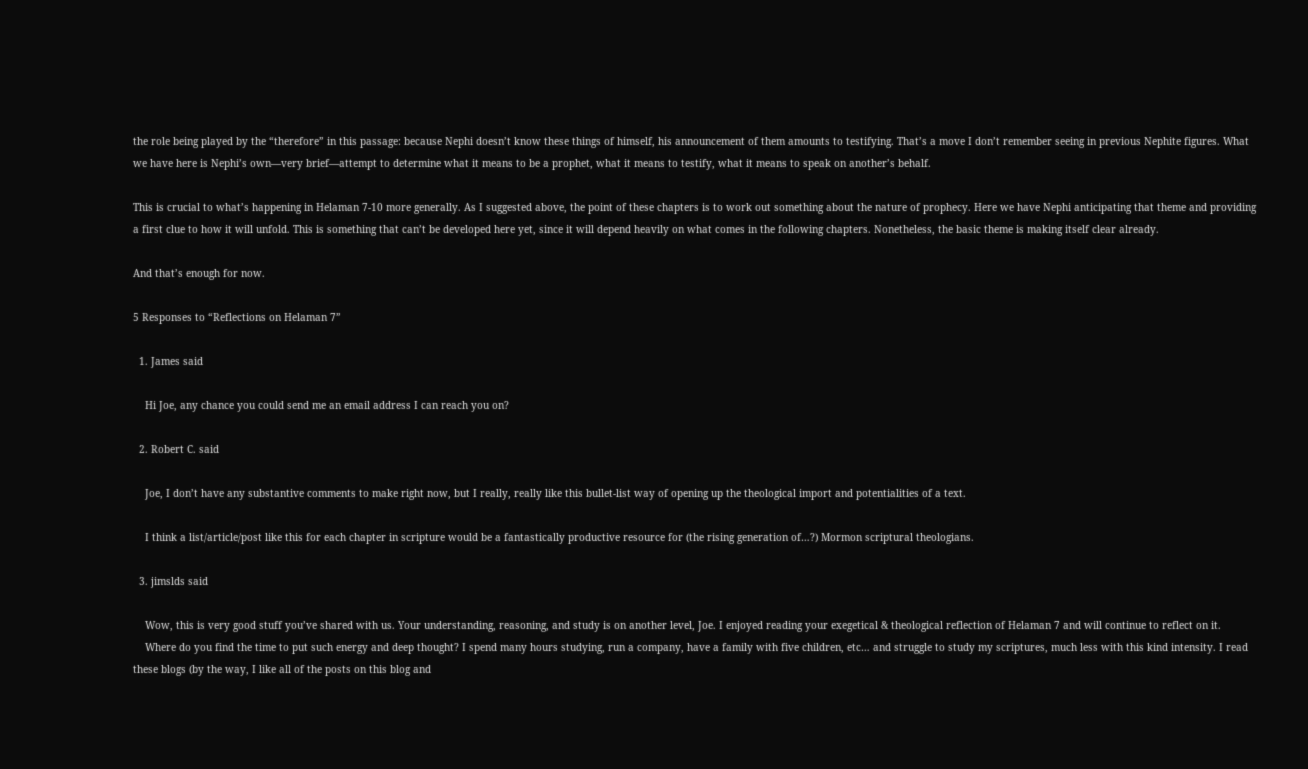the role being played by the “therefore” in this passage: because Nephi doesn’t know these things of himself, his announcement of them amounts to testifying. That’s a move I don’t remember seeing in previous Nephite figures. What we have here is Nephi’s own—very brief—attempt to determine what it means to be a prophet, what it means to testify, what it means to speak on another’s behalf.

This is crucial to what’s happening in Helaman 7-10 more generally. As I suggested above, the point of these chapters is to work out something about the nature of prophecy. Here we have Nephi anticipating that theme and providing a first clue to how it will unfold. This is something that can’t be developed here yet, since it will depend heavily on what comes in the following chapters. Nonetheless, the basic theme is making itself clear already.

And that’s enough for now.

5 Responses to “Reflections on Helaman 7”

  1. James said

    Hi Joe, any chance you could send me an email address I can reach you on?

  2. Robert C. said

    Joe, I don’t have any substantive comments to make right now, but I really, really like this bullet-list way of opening up the theological import and potentialities of a text.

    I think a list/article/post like this for each chapter in scripture would be a fantastically productive resource for (the rising generation of…?) Mormon scriptural theologians.

  3. jimslds said

    Wow, this is very good stuff you’ve shared with us. Your understanding, reasoning, and study is on another level, Joe. I enjoyed reading your exegetical & theological reflection of Helaman 7 and will continue to reflect on it.
    Where do you find the time to put such energy and deep thought? I spend many hours studying, run a company, have a family with five children, etc… and struggle to study my scriptures, much less with this kind intensity. I read these blogs (by the way, I like all of the posts on this blog and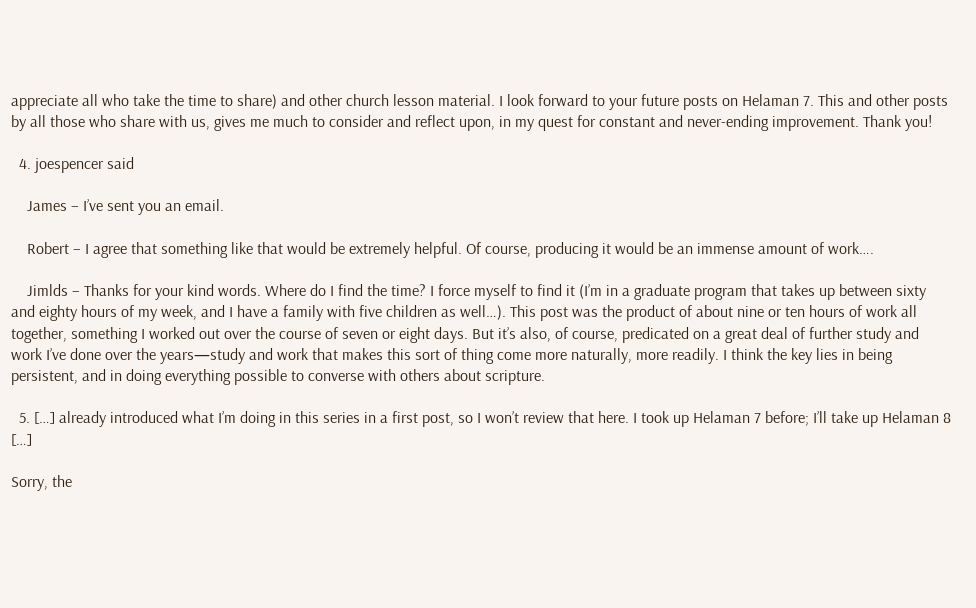appreciate all who take the time to share) and other church lesson material. I look forward to your future posts on Helaman 7. This and other posts by all those who share with us, gives me much to consider and reflect upon, in my quest for constant and never-ending improvement. Thank you!

  4. joespencer said

    James – I’ve sent you an email.

    Robert – I agree that something like that would be extremely helpful. Of course, producing it would be an immense amount of work….

    Jimlds – Thanks for your kind words. Where do I find the time? I force myself to find it (I’m in a graduate program that takes up between sixty and eighty hours of my week, and I have a family with five children as well…). This post was the product of about nine or ten hours of work all together, something I worked out over the course of seven or eight days. But it’s also, of course, predicated on a great deal of further study and work I’ve done over the years—study and work that makes this sort of thing come more naturally, more readily. I think the key lies in being persistent, and in doing everything possible to converse with others about scripture.

  5. […] already introduced what I’m doing in this series in a first post, so I won’t review that here. I took up Helaman 7 before; I’ll take up Helaman 8 […]

Sorry, the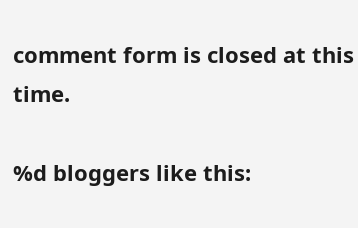comment form is closed at this time.

%d bloggers like this: